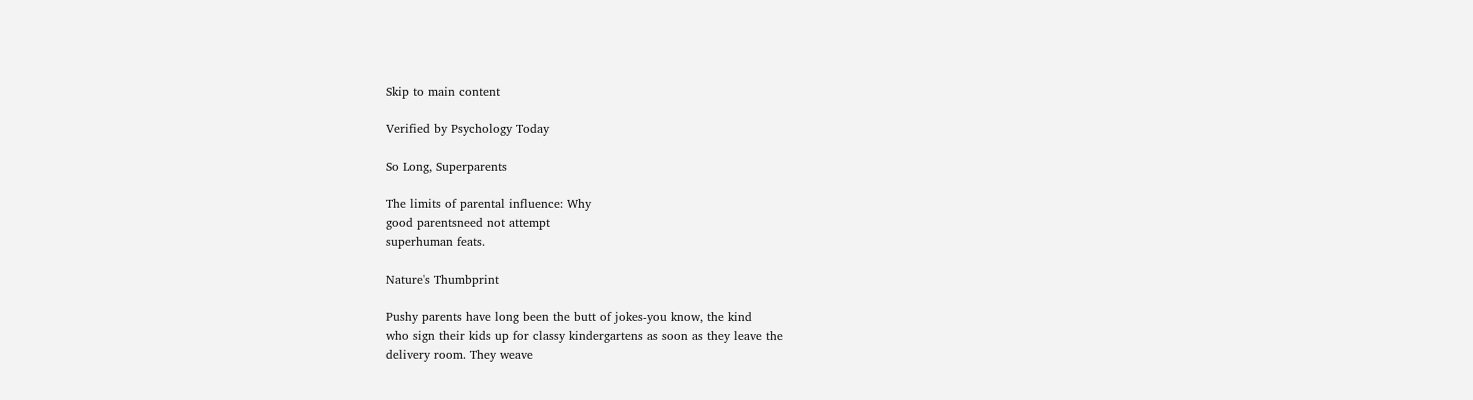Skip to main content

Verified by Psychology Today

So Long, Superparents

The limits of parental influence: Why
good parentsneed not attempt
superhuman feats.

Nature's Thumbprint

Pushy parents have long been the butt of jokes-you know, the kind
who sign their kids up for classy kindergartens as soon as they leave the
delivery room. They weave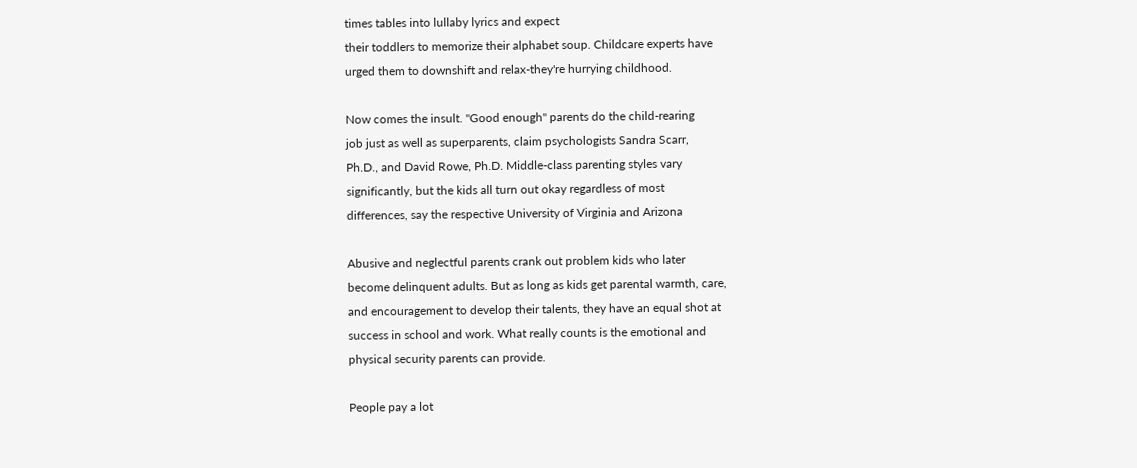times tables into lullaby lyrics and expect
their toddlers to memorize their alphabet soup. Childcare experts have
urged them to downshift and relax-they're hurrying childhood.

Now comes the insult. "Good enough" parents do the child-rearing
job just as well as superparents, claim psychologists Sandra Scarr,
Ph.D., and David Rowe, Ph.D. Middle-class parenting styles vary
significantly, but the kids all turn out okay regardless of most
differences, say the respective University of Virginia and Arizona

Abusive and neglectful parents crank out problem kids who later
become delinquent adults. But as long as kids get parental warmth, care,
and encouragement to develop their talents, they have an equal shot at
success in school and work. What really counts is the emotional and
physical security parents can provide.

People pay a lot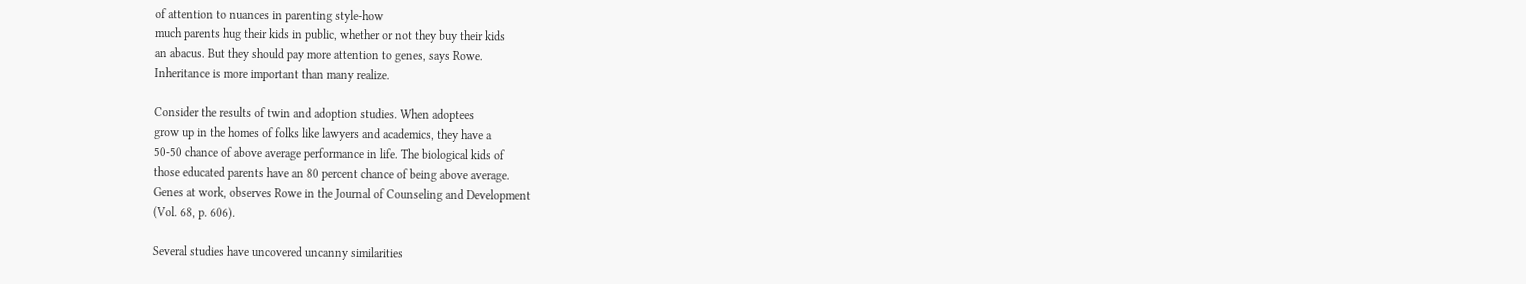of attention to nuances in parenting style-how
much parents hug their kids in public, whether or not they buy their kids
an abacus. But they should pay more attention to genes, says Rowe.
Inheritance is more important than many realize.

Consider the results of twin and adoption studies. When adoptees
grow up in the homes of folks like lawyers and academics, they have a
50-50 chance of above average performance in life. The biological kids of
those educated parents have an 80 percent chance of being above average.
Genes at work, observes Rowe in the Journal of Counseling and Development
(Vol. 68, p. 606).

Several studies have uncovered uncanny similarities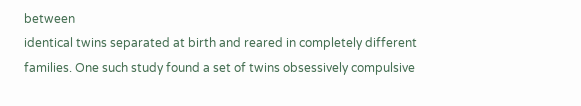between
identical twins separated at birth and reared in completely different
families. One such study found a set of twins obsessively compulsive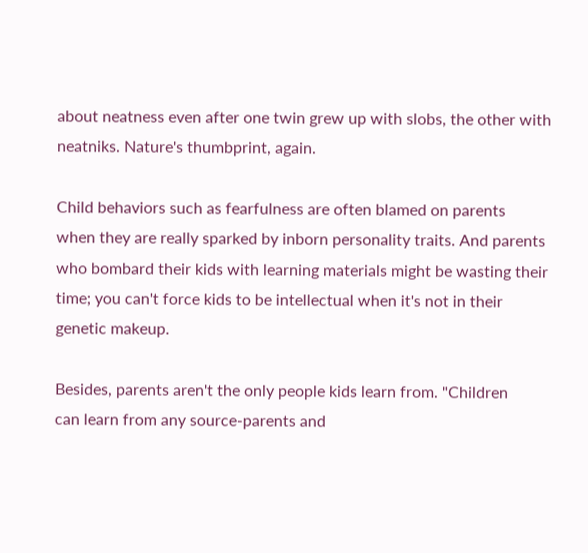about neatness even after one twin grew up with slobs, the other with
neatniks. Nature's thumbprint, again.

Child behaviors such as fearfulness are often blamed on parents
when they are really sparked by inborn personality traits. And parents
who bombard their kids with learning materials might be wasting their
time; you can't force kids to be intellectual when it's not in their
genetic makeup.

Besides, parents aren't the only people kids learn from. "Children
can learn from any source-parents and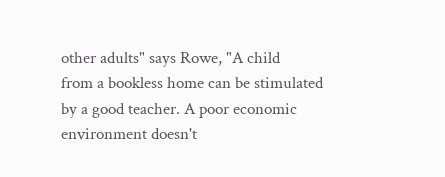other adults" says Rowe, "A child
from a bookless home can be stimulated by a good teacher. A poor economic
environment doesn't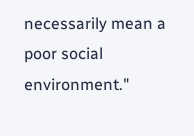necessarily mean a poor social environment."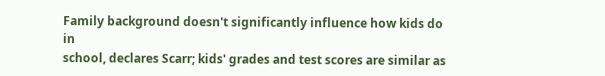Family background doesn't significantly influence how kids do in
school, declares Scarr; kids' grades and test scores are similar as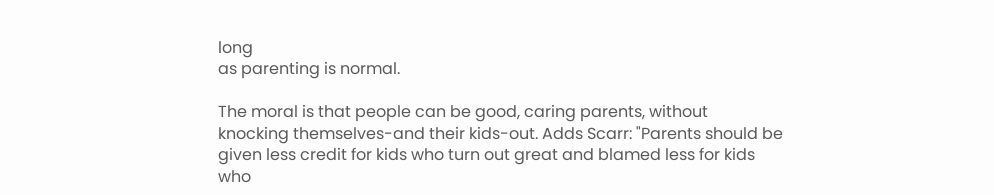long
as parenting is normal.

The moral is that people can be good, caring parents, without
knocking themselves-and their kids-out. Adds Scarr: "Parents should be
given less credit for kids who turn out great and blamed less for kids
who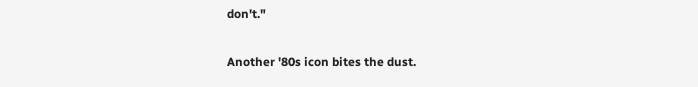don't."

Another '80s icon bites the dust.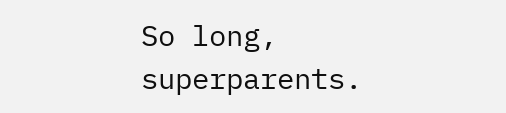So long, superparents.